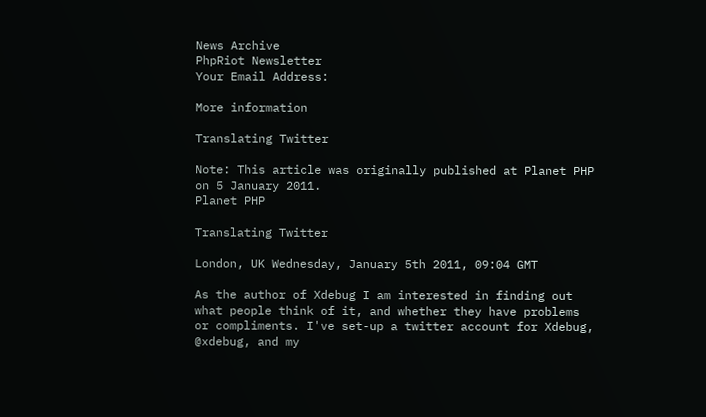News Archive
PhpRiot Newsletter
Your Email Address:

More information

Translating Twitter

Note: This article was originally published at Planet PHP on 5 January 2011.
Planet PHP

Translating Twitter

London, UK Wednesday, January 5th 2011, 09:04 GMT

As the author of Xdebug I am interested in finding out what people think of it, and whether they have problems or compliments. I've set-up a twitter account for Xdebug, @xdebug, and my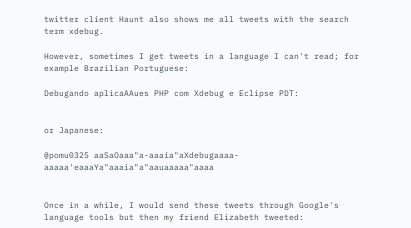twitter client Haunt also shows me all tweets with the search term xdebug.

However, sometimes I get tweets in a language I can't read; for example Brazilian Portuguese:

Debugando aplicaAAues PHP com Xdebug e Eclipse PDT:


or Japanese:

@pomu0325 aaSaOaaa"a-aaaia"aXdebugaaaa-aaaaa'eaaaYa"aaaia"a"aauaaaaa"aaaa


Once in a while, I would send these tweets through Google's language tools but then my friend Elizabeth tweeted: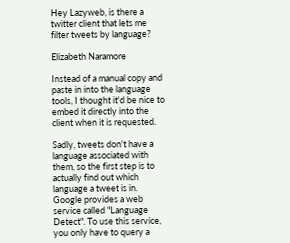Hey Lazyweb, is there a twitter client that lets me filter tweets by language?

Elizabeth Naramore

Instead of a manual copy and paste in into the language tools, I thought it'd be nice to embed it directly into the client when it is requested.

Sadly, tweets don't have a language associated with them, so the first step is to actually find out which language a tweet is in. Google provides a web service called "Language Detect". To use this service, you only have to query a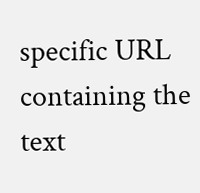specific URL containing the text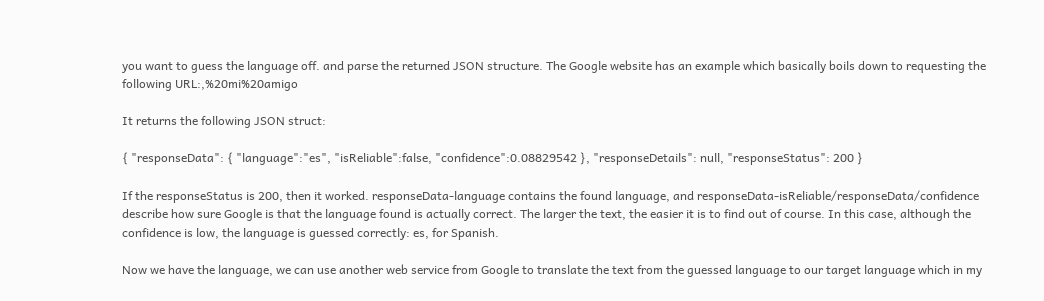you want to guess the language off. and parse the returned JSON structure. The Google website has an example which basically boils down to requesting the following URL:,%20mi%20amigo

It returns the following JSON struct:

{ "responseData": { "language":"es", "isReliable":false, "confidence":0.08829542 }, "responseDetails": null, "responseStatus": 200 }

If the responseStatus is 200, then it worked. responseData-language contains the found language, and responseData-isReliable/responseData/confidence describe how sure Google is that the language found is actually correct. The larger the text, the easier it is to find out of course. In this case, although the confidence is low, the language is guessed correctly: es, for Spanish.

Now we have the language, we can use another web service from Google to translate the text from the guessed language to our target language which in my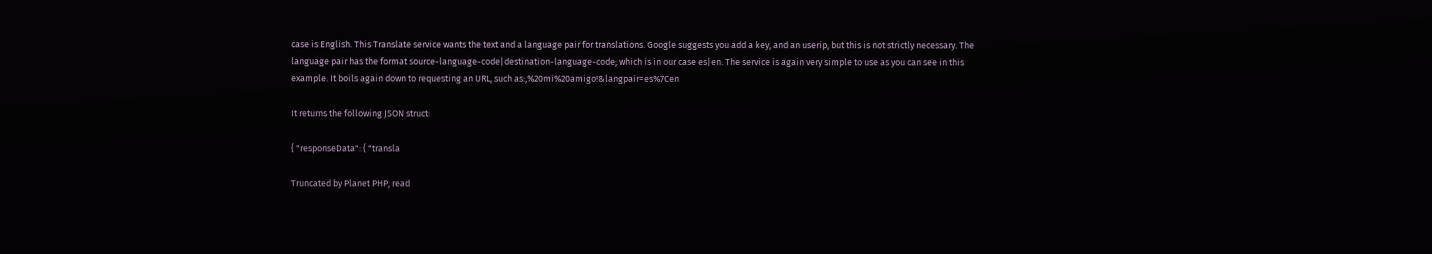case is English. This Translate service wants the text and a language pair for translations. Google suggests you add a key, and an userip, but this is not strictly necessary. The language pair has the format source-language-code|destination-language-code; which is in our case es|en. The service is again very simple to use as you can see in this example. It boils again down to requesting an URL, such as:,%20mi%20amigo!&langpair=es%7Cen

It returns the following JSON struct:

{ "responseData": { "transla

Truncated by Planet PHP, read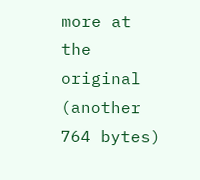more at the original (another 764 bytes)